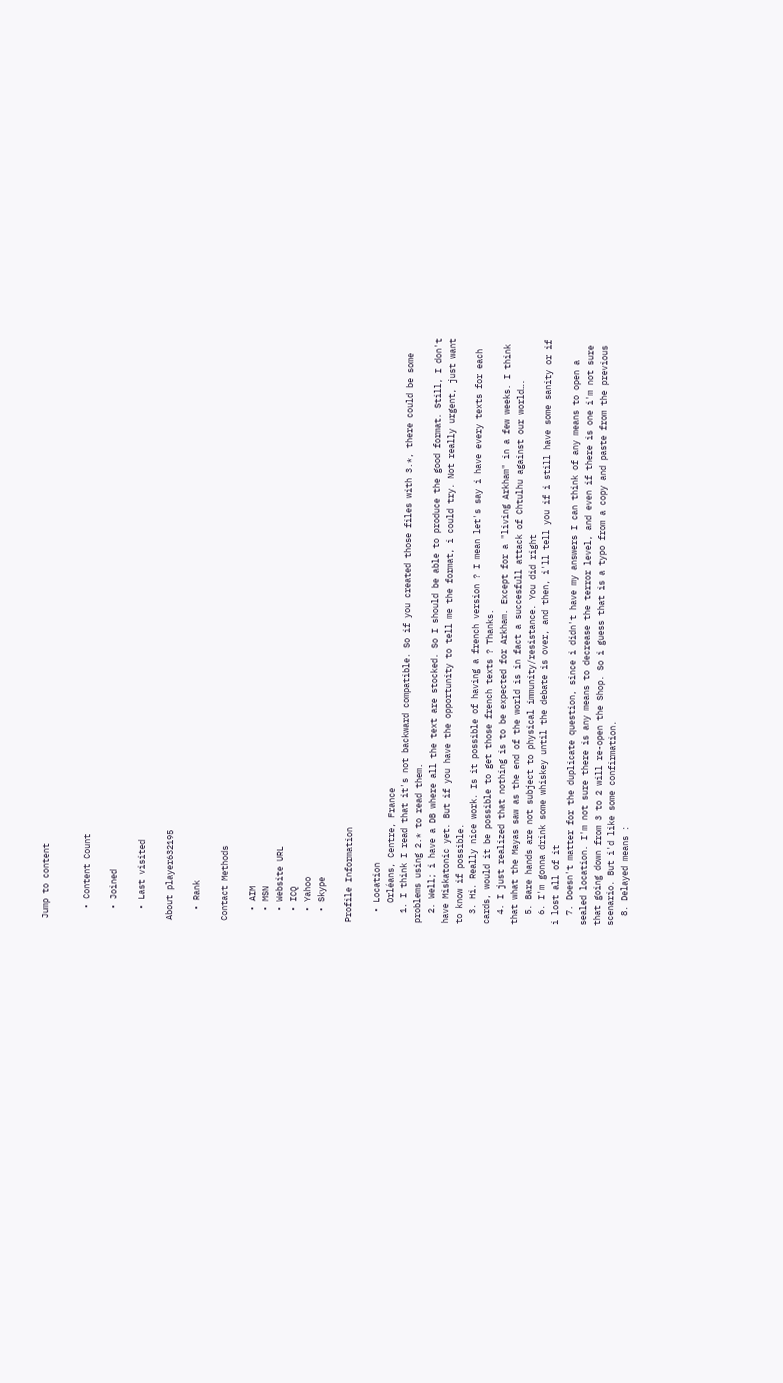Jump to content


  • Content Count

  • Joined

  • Last visited

About player632195

  • Rank

Contact Methods

  • AIM
  • MSN
  • Website URL
  • ICQ
  • Yahoo
  • Skype

Profile Information

  • Location
    Orléans, Centre, France
  1. I think I read that it's not backward compatible. So if you created those files with 3.*, there could be some problems using 2.* to read them.
  2. Well; i have a DB where all the text are stocked. So I should be able to produce the good format. Still, I don't have Miskatonic yet. But if you have the opportunity to tell me the format, i could try. Not really urgent, just want to know if possible.
  3. Hi. Really nice work. Is it possible of having a french version ? I mean let's say i have every texts for each cards, would it be possible to get those french texts ? Thanks.
  4. I just realized that nothing is to be expected for Arkham. Except for a "living Arkham" in a few weeks. I think that what the Mayas saw as the end of the world is in fact a succesfull attack of Chtulhu against our world….
  5. Bare hands are not subject to physical immunity/resistance. You did right
  6. I'm gonna drink some whiskey until the debate is over, and then, i'll tell you if i still have some sanity or if i lost all of it
  7. Doesn't matter for the duplicate question, since i didn't have my answers I can think of any means to open a sealed location. I'm not sure there is any means to decrease the terror level, and even if there is one i'm not sure that going down from 3 to 2 will re-open the Shop. So i guess that is a typo from a copy and paste from the previous scenario. But i'd like some confirmation.
  8. Delayed means :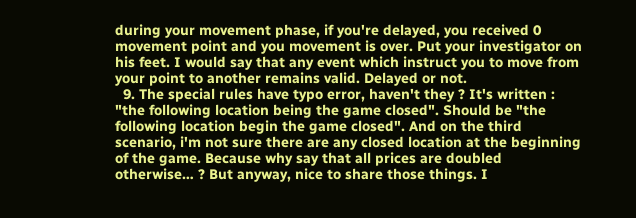during your movement phase, if you're delayed, you received 0 movement point and you movement is over. Put your investigator on his feet. I would say that any event which instruct you to move from your point to another remains valid. Delayed or not.
  9. The special rules have typo error, haven't they ? It's written : "the following location being the game closed". Should be "the following location begin the game closed". And on the third scenario, i'm not sure there are any closed location at the beginning of the game. Because why say that all prices are doubled otherwise… ? But anyway, nice to share those things. I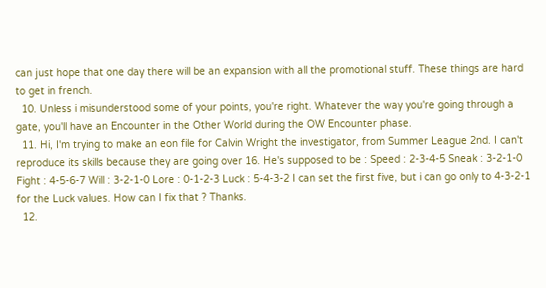can just hope that one day there will be an expansion with all the promotional stuff. These things are hard to get in french.
  10. Unless i misunderstood some of your points, you're right. Whatever the way you're going through a gate, you'll have an Encounter in the Other World during the OW Encounter phase.
  11. Hi, I'm trying to make an eon file for Calvin Wright the investigator, from Summer League 2nd. I can't reproduce its skills because they are going over 16. He's supposed to be : Speed : 2-3-4-5 Sneak : 3-2-1-0 Fight : 4-5-6-7 Will : 3-2-1-0 Lore : 0-1-2-3 Luck : 5-4-3-2 I can set the first five, but i can go only to 4-3-2-1 for the Luck values. How can I fix that ? Thanks.
  12.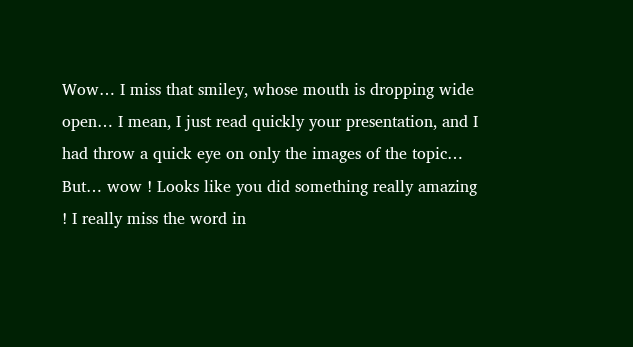Wow… I miss that smiley, whose mouth is dropping wide open… I mean, I just read quickly your presentation, and I had throw a quick eye on only the images of the topic… But… wow ! Looks like you did something really amazing ! I really miss the word in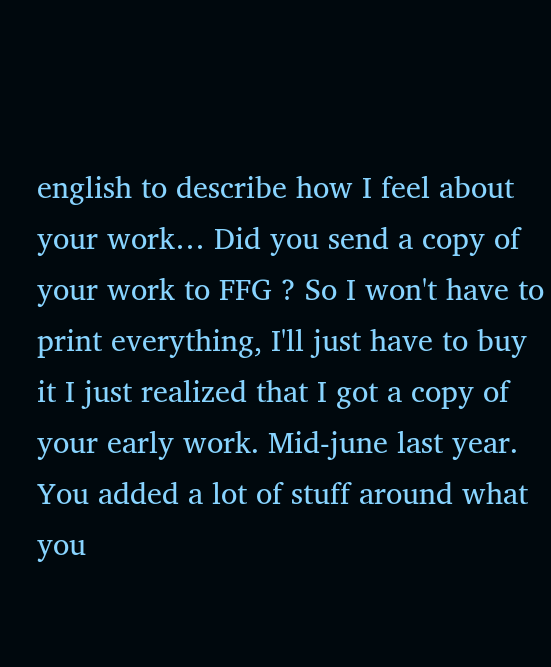english to describe how I feel about your work… Did you send a copy of your work to FFG ? So I won't have to print everything, I'll just have to buy it I just realized that I got a copy of your early work. Mid-june last year. You added a lot of stuff around what you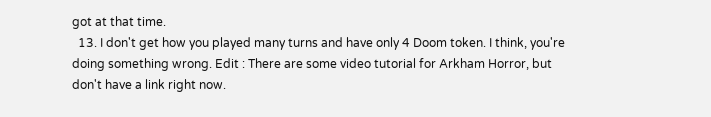got at that time.
  13. I don't get how you played many turns and have only 4 Doom token. I think, you're doing something wrong. Edit : There are some video tutorial for Arkham Horror, but don't have a link right now.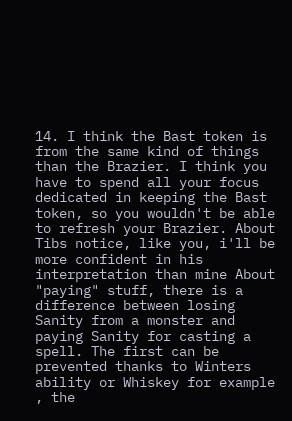14. I think the Bast token is from the same kind of things than the Brazier. I think you have to spend all your focus dedicated in keeping the Bast token, so you wouldn't be able to refresh your Brazier. About Tibs notice, like you, i'll be more confident in his interpretation than mine About "paying" stuff, there is a difference between losing Sanity from a monster and paying Sanity for casting a spell. The first can be prevented thanks to Winters ability or Whiskey for example , the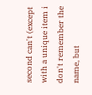second can't (except with a unique item i don't remember the name, but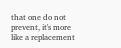that one do not prevent, it's more like a replacement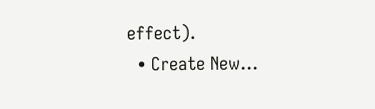effect).
  • Create New...